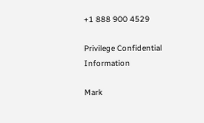+1 888 900 4529

Privilege Confidential Information

Mark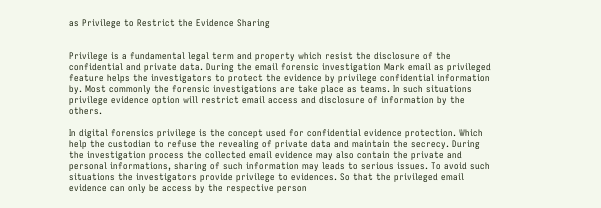as Privilege to Restrict the Evidence Sharing


Privilege is a fundamental legal term and property which resist the disclosure of the confidential and private data. During the email forensic investigation Mark email as privileged feature helps the investigators to protect the evidence by privilege confidential information by. Most commonly the forensic investigations are take place as teams. In such situations privilege evidence option will restrict email access and disclosure of information by the others.

In digital forensics privilege is the concept used for confidential evidence protection. Which help the custodian to refuse the revealing of private data and maintain the secrecy. During the investigation process the collected email evidence may also contain the private and personal informations, sharing of such information may leads to serious issues. To avoid such situations the investigators provide privilege to evidences. So that the privileged email evidence can only be access by the respective person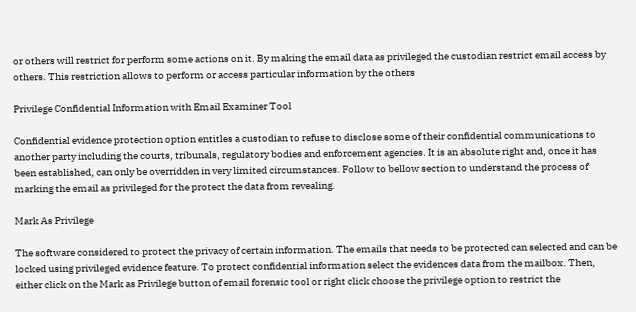or others will restrict for perform some actions on it. By making the email data as privileged the custodian restrict email access by others. This restriction allows to perform or access particular information by the others

Privilege Confidential Information with Email Examiner Tool

Confidential evidence protection option entitles a custodian to refuse to disclose some of their confidential communications to another party including the courts, tribunals, regulatory bodies and enforcement agencies. It is an absolute right and, once it has been established, can only be overridden in very limited circumstances. Follow to bellow section to understand the process of marking the email as privileged for the protect the data from revealing.

Mark As Privilege

The software considered to protect the privacy of certain information. The emails that needs to be protected can selected and can be locked using privileged evidence feature. To protect confidential information select the evidences data from the mailbox. Then, either click on the Mark as Privilege button of email forensic tool or right click choose the privilege option to restrict the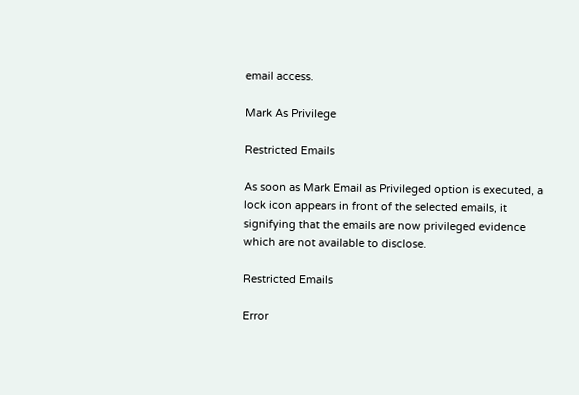email access.

Mark As Privilege

Restricted Emails

As soon as Mark Email as Privileged option is executed, a lock icon appears in front of the selected emails, it signifying that the emails are now privileged evidence which are not available to disclose.

Restricted Emails

Error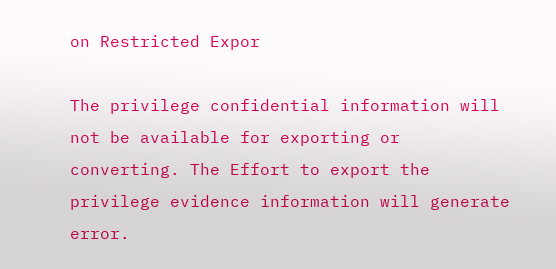on Restricted Expor

The privilege confidential information will not be available for exporting or converting. The Effort to export the privilege evidence information will generate error.